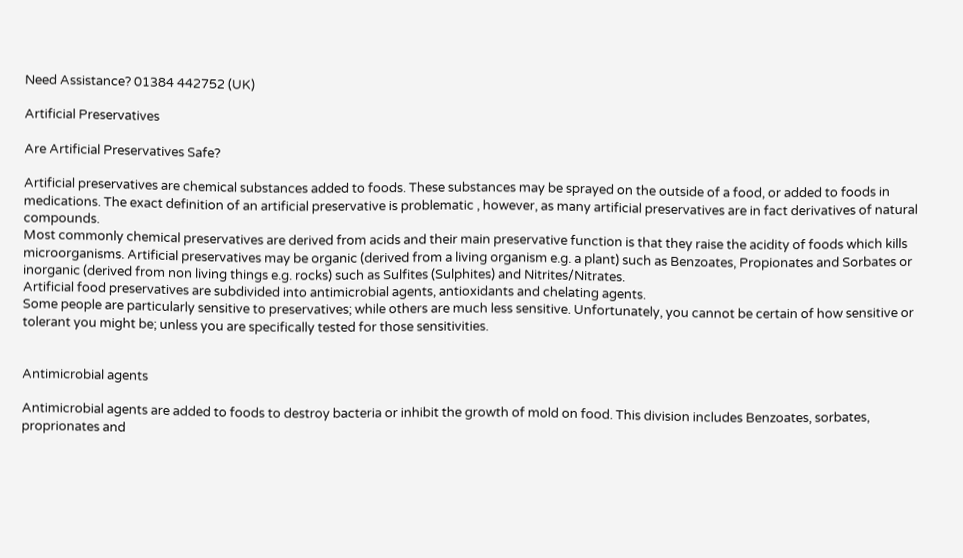Need Assistance? 01384 442752 (UK)

Artificial Preservatives

Are Artificial Preservatives Safe?

Artificial preservatives are chemical substances added to foods. These substances may be sprayed on the outside of a food, or added to foods in medications. The exact definition of an artificial preservative is problematic , however, as many artificial preservatives are in fact derivatives of natural compounds.
Most commonly chemical preservatives are derived from acids and their main preservative function is that they raise the acidity of foods which kills microorganisms. Artificial preservatives may be organic (derived from a living organism e.g. a plant) such as Benzoates, Propionates and Sorbates or inorganic (derived from non living things e.g. rocks) such as Sulfites (Sulphites) and Nitrites/Nitrates.
Artificial food preservatives are subdivided into antimicrobial agents, antioxidants and chelating agents.
Some people are particularly sensitive to preservatives; while others are much less sensitive. Unfortunately, you cannot be certain of how sensitive or tolerant you might be; unless you are specifically tested for those sensitivities.


Antimicrobial agents

Antimicrobial agents are added to foods to destroy bacteria or inhibit the growth of mold on food. This division includes Benzoates, sorbates, proprionates and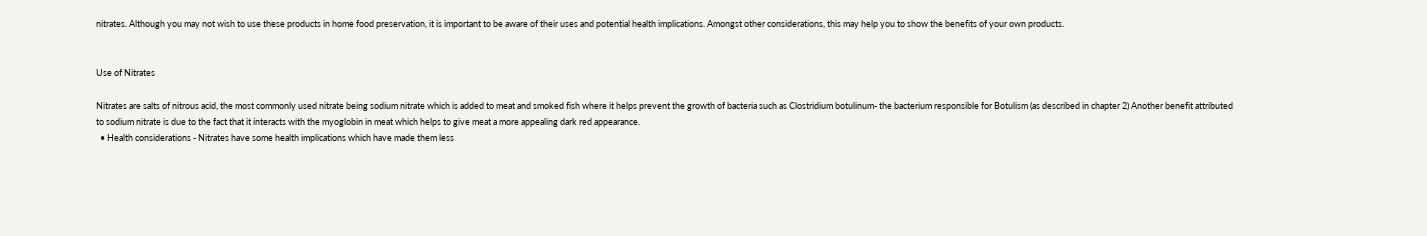nitrates. Although you may not wish to use these products in home food preservation, it is important to be aware of their uses and potential health implications. Amongst other considerations, this may help you to show the benefits of your own products.


Use of Nitrates

Nitrates are salts of nitrous acid, the most commonly used nitrate being sodium nitrate which is added to meat and smoked fish where it helps prevent the growth of bacteria such as Clostridium botulinum- the bacterium responsible for Botulism (as described in chapter 2) Another benefit attributed to sodium nitrate is due to the fact that it interacts with the myoglobin in meat which helps to give meat a more appealing dark red appearance.
  • Health considerations - Nitrates have some health implications which have made them less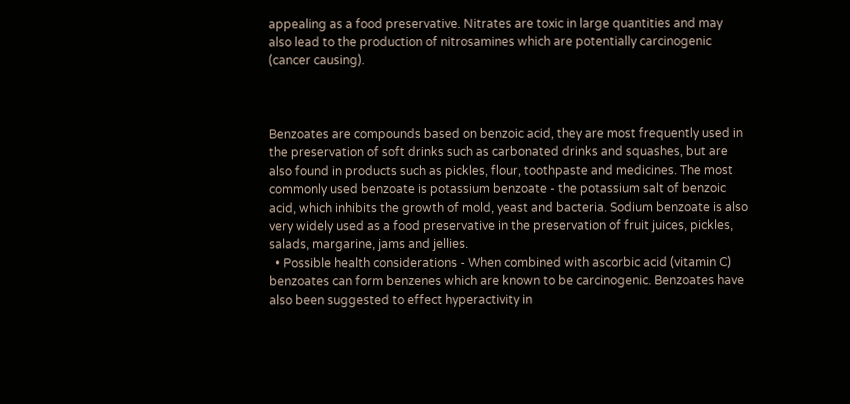appealing as a food preservative. Nitrates are toxic in large quantities and may also lead to the production of nitrosamines which are potentially carcinogenic (cancer causing).



Benzoates are compounds based on benzoic acid, they are most frequently used in the preservation of soft drinks such as carbonated drinks and squashes, but are also found in products such as pickles, flour, toothpaste and medicines. The most commonly used benzoate is potassium benzoate - the potassium salt of benzoic acid, which inhibits the growth of mold, yeast and bacteria. Sodium benzoate is also very widely used as a food preservative in the preservation of fruit juices, pickles, salads, margarine, jams and jellies.
  • Possible health considerations - When combined with ascorbic acid (vitamin C) benzoates can form benzenes which are known to be carcinogenic. Benzoates have also been suggested to effect hyperactivity in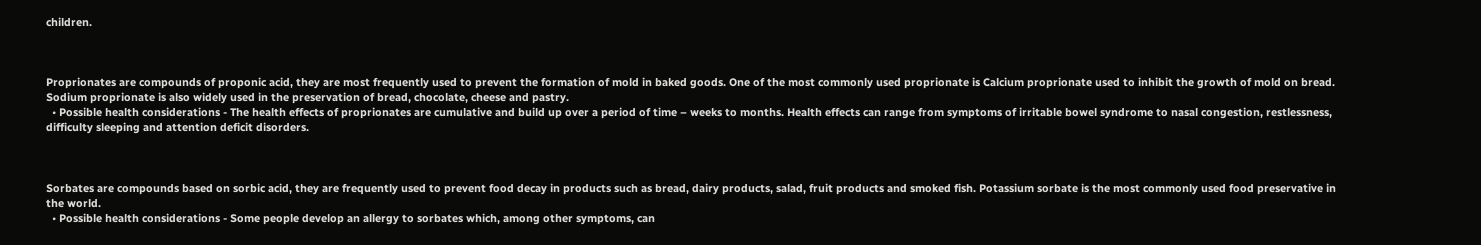children.



Proprionates are compounds of proponic acid, they are most frequently used to prevent the formation of mold in baked goods. One of the most commonly used proprionate is Calcium proprionate used to inhibit the growth of mold on bread. Sodium proprionate is also widely used in the preservation of bread, chocolate, cheese and pastry.
  • Possible health considerations - The health effects of proprionates are cumulative and build up over a period of time – weeks to months. Health effects can range from symptoms of irritable bowel syndrome to nasal congestion, restlessness, difficulty sleeping and attention deficit disorders.



Sorbates are compounds based on sorbic acid, they are frequently used to prevent food decay in products such as bread, dairy products, salad, fruit products and smoked fish. Potassium sorbate is the most commonly used food preservative in the world.
  • Possible health considerations - Some people develop an allergy to sorbates which, among other symptoms, can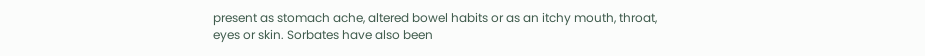present as stomach ache, altered bowel habits or as an itchy mouth, throat, eyes or skin. Sorbates have also been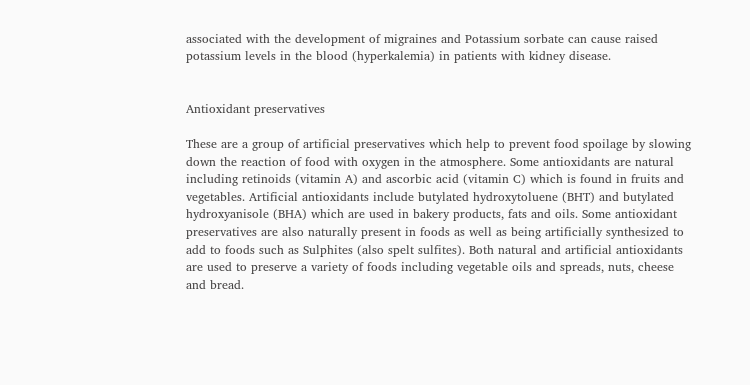associated with the development of migraines and Potassium sorbate can cause raised potassium levels in the blood (hyperkalemia) in patients with kidney disease.


Antioxidant preservatives

These are a group of artificial preservatives which help to prevent food spoilage by slowing down the reaction of food with oxygen in the atmosphere. Some antioxidants are natural including retinoids (vitamin A) and ascorbic acid (vitamin C) which is found in fruits and vegetables. Artificial antioxidants include butylated hydroxytoluene (BHT) and butylated hydroxyanisole (BHA) which are used in bakery products, fats and oils. Some antioxidant preservatives are also naturally present in foods as well as being artificially synthesized to add to foods such as Sulphites (also spelt sulfites). Both natural and artificial antioxidants are used to preserve a variety of foods including vegetable oils and spreads, nuts, cheese and bread.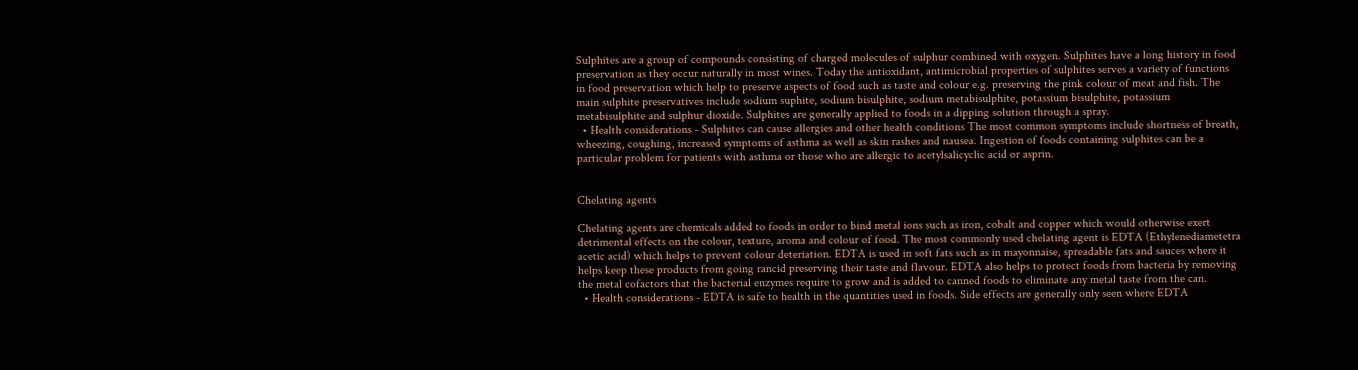Sulphites are a group of compounds consisting of charged molecules of sulphur combined with oxygen. Sulphites have a long history in food preservation as they occur naturally in most wines. Today the antioxidant, antimicrobial properties of sulphites serves a variety of functions in food preservation which help to preserve aspects of food such as taste and colour e.g. preserving the pink colour of meat and fish. The main sulphite preservatives include sodium suphite, sodium bisulphite, sodium metabisulphite, potassium bisulphite, potassium metabisulphite and sulphur dioxide. Sulphites are generally applied to foods in a dipping solution through a spray.
  • Health considerations - Sulphites can cause allergies and other health conditions The most common symptoms include shortness of breath, wheezing, coughing, increased symptoms of asthma as well as skin rashes and nausea. Ingestion of foods containing sulphites can be a particular problem for patients with asthma or those who are allergic to acetylsalicyclic acid or asprin.


Chelating agents

Chelating agents are chemicals added to foods in order to bind metal ions such as iron, cobalt and copper which would otherwise exert detrimental effects on the colour, texture, aroma and colour of food. The most commonly used chelating agent is EDTA (Ethylenediametetra acetic acid) which helps to prevent colour deteriation. EDTA is used in soft fats such as in mayonnaise, spreadable fats and sauces where it helps keep these products from going rancid preserving their taste and flavour. EDTA also helps to protect foods from bacteria by removing the metal cofactors that the bacterial enzymes require to grow and is added to canned foods to eliminate any metal taste from the can.
  • Health considerations - EDTA is safe to health in the quantities used in foods. Side effects are generally only seen where EDTA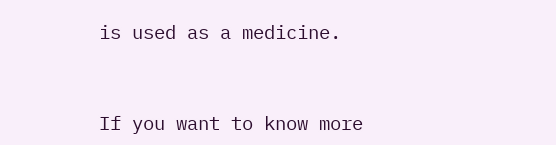is used as a medicine.



If you want to know more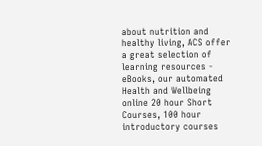about nutrition and healthy living, ACS offer a great selection of learning resources - eBooks, our automated Health and Wellbeing online 20 hour Short Courses, 100 hour introductory courses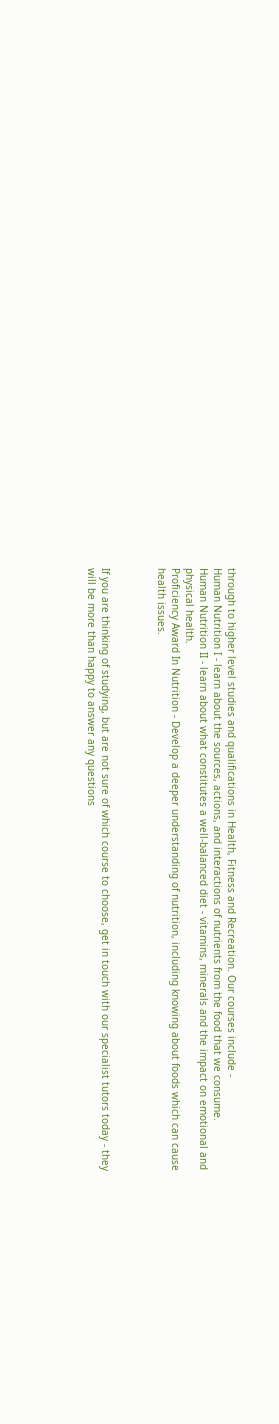through to higher level studies and qualifications in Health, Fitness and Recreation. Our courses include -
Human Nutrition I - learn about the sources, actions, and interactions of nutrients from the food that we consume.
Human Nutrition II - learn about what constitutes a well-balanced diet - vitamins, minerals and the impact on emotional and physical health.
Proficiency Award In Nutrition - Develop a deeper understanding of nutrition, including knowing about foods which can cause health issues.



If you are thinking of studying, but are not sure of which course to choose, get in touch with our specialist tutors today - they will be more than happy to answer any questions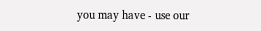you may have - use our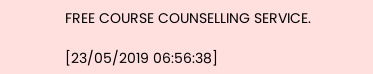FREE COURSE COUNSELLING SERVICE.

[23/05/2019 06:56:38]